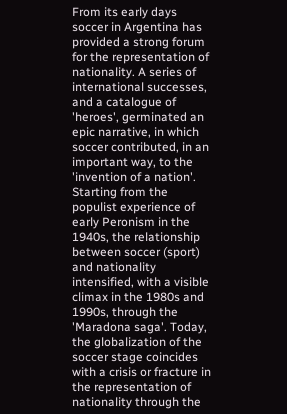From its early days soccer in Argentina has provided a strong forum for the representation of nationality. A series of international successes, and a catalogue of 'heroes', germinated an epic narrative, in which soccer contributed, in an important way, to the 'invention of a nation'. Starting from the populist experience of early Peronism in the 1940s, the relationship between soccer (sport) and nationality intensified, with a visible climax in the 1980s and 1990s, through the 'Maradona saga'. Today, the globalization of the soccer stage coincides with a crisis or fracture in the representation of nationality through the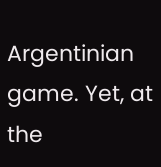Argentinian game. Yet, at the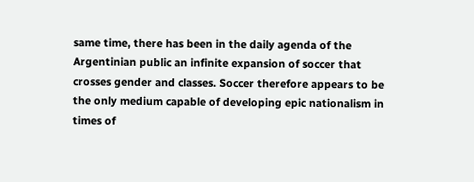same time, there has been in the daily agenda of the Argentinian public an infinite expansion of soccer that crosses gender and classes. Soccer therefore appears to be the only medium capable of developing epic nationalism in times of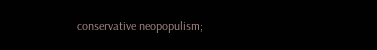conservative neopopulism;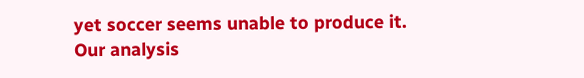yet soccer seems unable to produce it. Our analysis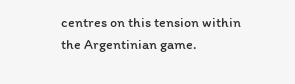centres on this tension within the Argentinian game.